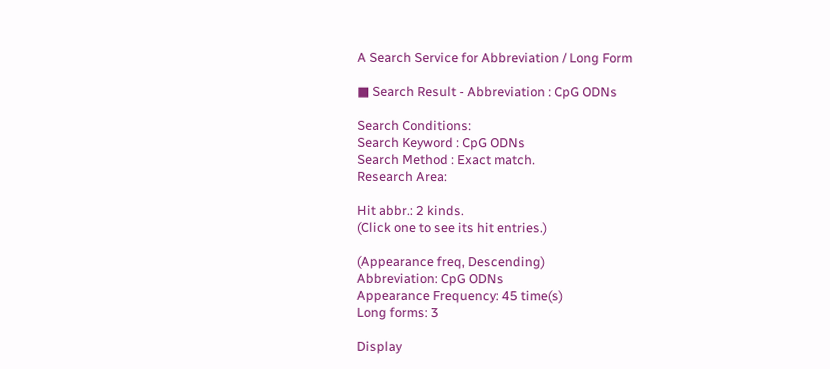A Search Service for Abbreviation / Long Form

■ Search Result - Abbreviation : CpG ODNs

Search Conditions:
Search Keyword : CpG ODNs
Search Method : Exact match.
Research Area:

Hit abbr.: 2 kinds.
(Click one to see its hit entries.)

(Appearance freq, Descending)
Abbreviation: CpG ODNs
Appearance Frequency: 45 time(s)
Long forms: 3

Display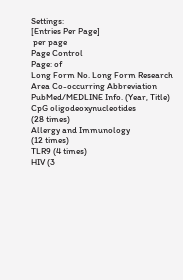Settings:
[Entries Per Page]
 per page
Page Control
Page: of
Long Form No. Long Form Research Area Co-occurring Abbreviation PubMed/MEDLINE Info. (Year, Title)
CpG oligodeoxynucleotides
(28 times)
Allergy and Immunology
(12 times)
TLR9 (4 times)
HIV (3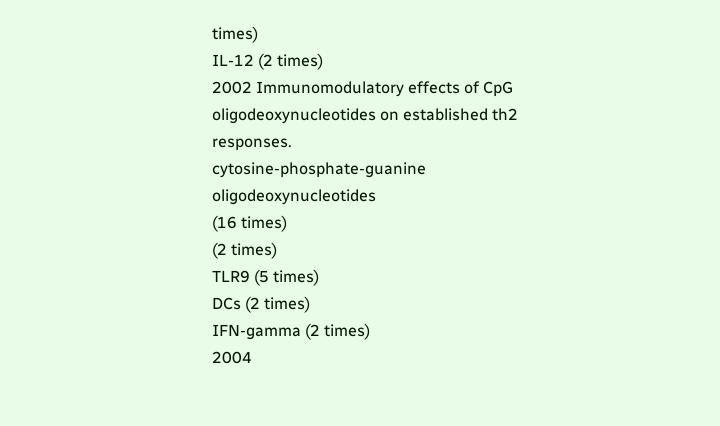times)
IL-12 (2 times)
2002 Immunomodulatory effects of CpG oligodeoxynucleotides on established th2 responses.
cytosine-phosphate-guanine oligodeoxynucleotides
(16 times)
(2 times)
TLR9 (5 times)
DCs (2 times)
IFN-gamma (2 times)
2004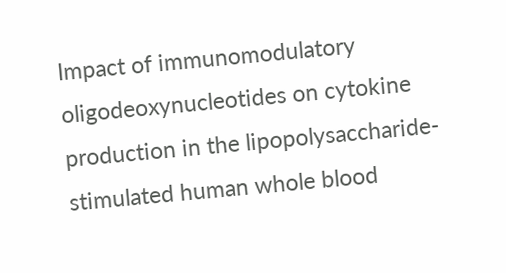Impact of immunomodulatory oligodeoxynucleotides on cytokine production in the lipopolysaccharide-stimulated human whole blood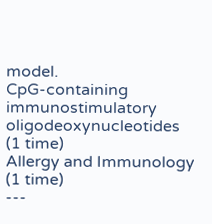model.
CpG-containing immunostimulatory oligodeoxynucleotides
(1 time)
Allergy and Immunology
(1 time)
---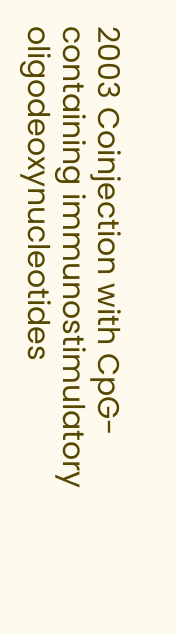2003 Coinjection with CpG-containing immunostimulatory oligodeoxynucleotides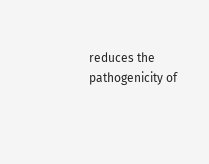reduces the pathogenicity of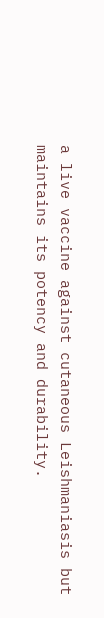a live vaccine against cutaneous Leishmaniasis but maintains its potency and durability.